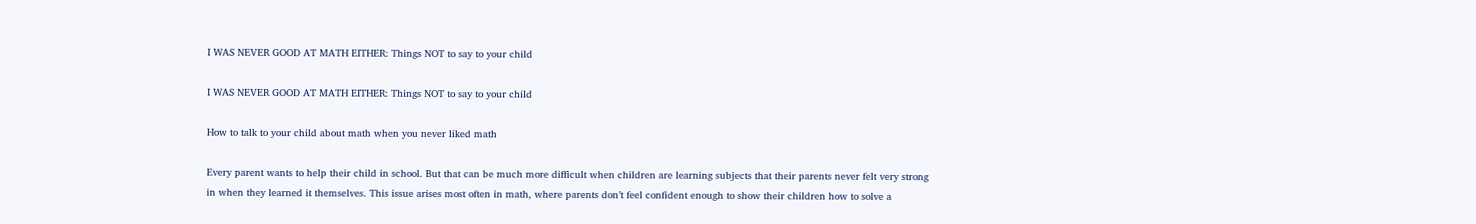I WAS NEVER GOOD AT MATH EITHER: Things NOT to say to your child

I WAS NEVER GOOD AT MATH EITHER: Things NOT to say to your child

How to talk to your child about math when you never liked math

Every parent wants to help their child in school. But that can be much more difficult when children are learning subjects that their parents never felt very strong in when they learned it themselves. This issue arises most often in math, where parents don’t feel confident enough to show their children how to solve a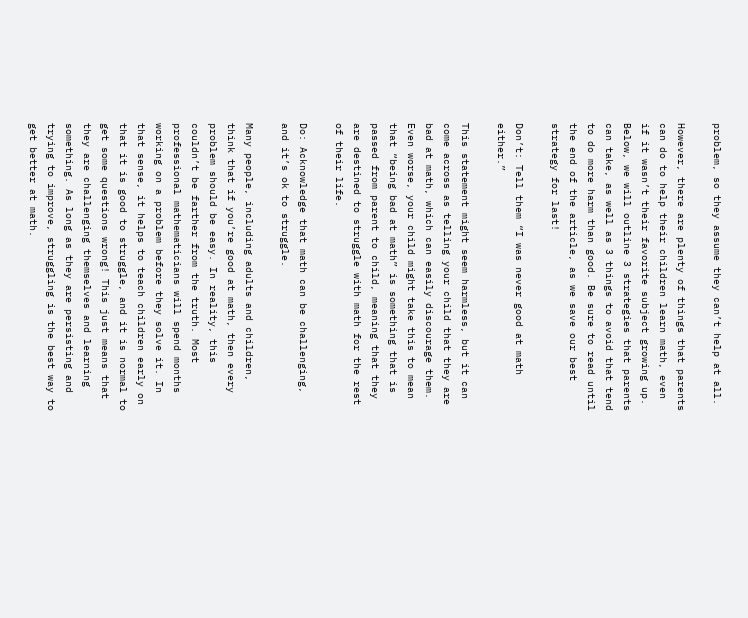problem, so they assume they can’t help at all.

However, there are plenty of things that parents can do to help their children learn math, even if it wasn’t their favorite subject growing up. Below, we will outline 3 strategies that parents can take, as well as 3 things to avoid that tend to do more harm than good. Be sure to read until the end of the article, as we save our best strategy for last!

Don’t: Tell them “I was never good at math either.”

This statement might seem harmless, but it can come across as telling your child that they are bad at math, which can easily discourage them. Even worse, your child might take this to mean that “being bad at math” is something that is passed from parent to child, meaning that they are destined to struggle with math for the rest of their life.

Do: Acknowledge that math can be challenging, and it’s ok to struggle.

Many people, including adults and children, think that if you’re good at math, then every problem should be easy. In reality, this couldn’t be farther from the truth. Most professional mathematicians will spend months working on a problem before they solve it. In that sense, it helps to teach children early on that it is good to struggle, and it is normal to get some questions wrong! This just means that they are challenging themselves and learning something. As long as they are persisting and trying to improve, struggling is the best way to get better at math.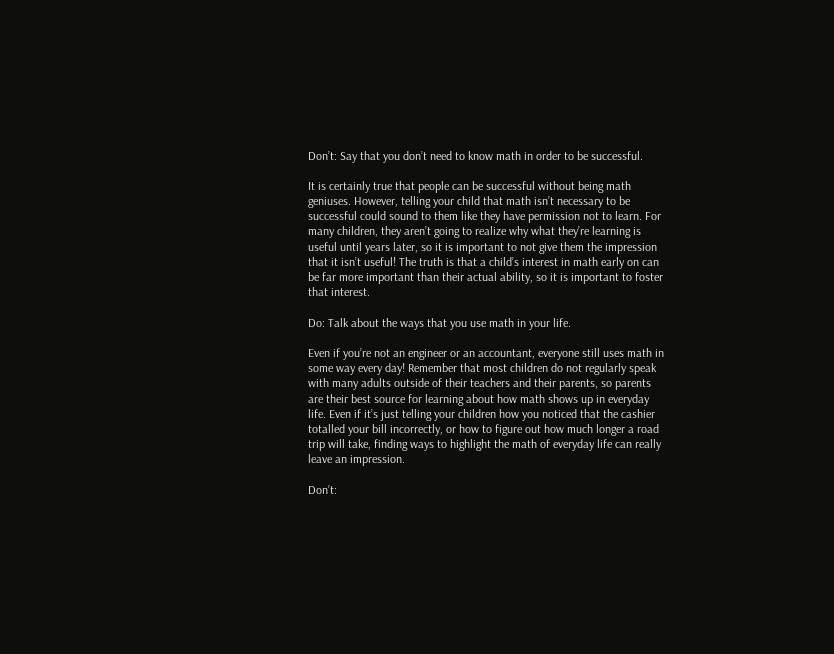Don’t: Say that you don’t need to know math in order to be successful.

It is certainly true that people can be successful without being math geniuses. However, telling your child that math isn’t necessary to be successful could sound to them like they have permission not to learn. For many children, they aren’t going to realize why what they’re learning is useful until years later, so it is important to not give them the impression that it isn’t useful! The truth is that a child’s interest in math early on can be far more important than their actual ability, so it is important to foster that interest.

Do: Talk about the ways that you use math in your life.

Even if you’re not an engineer or an accountant, everyone still uses math in some way every day! Remember that most children do not regularly speak with many adults outside of their teachers and their parents, so parents are their best source for learning about how math shows up in everyday life. Even if it’s just telling your children how you noticed that the cashier totalled your bill incorrectly, or how to figure out how much longer a road trip will take, finding ways to highlight the math of everyday life can really leave an impression.

Don’t: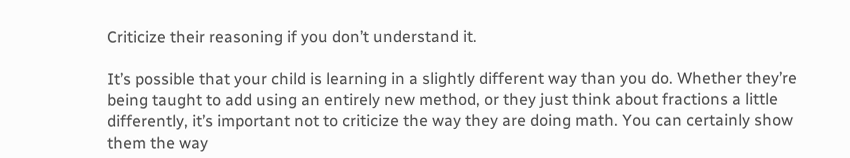Criticize their reasoning if you don’t understand it.

It’s possible that your child is learning in a slightly different way than you do. Whether they’re being taught to add using an entirely new method, or they just think about fractions a little differently, it’s important not to criticize the way they are doing math. You can certainly show them the way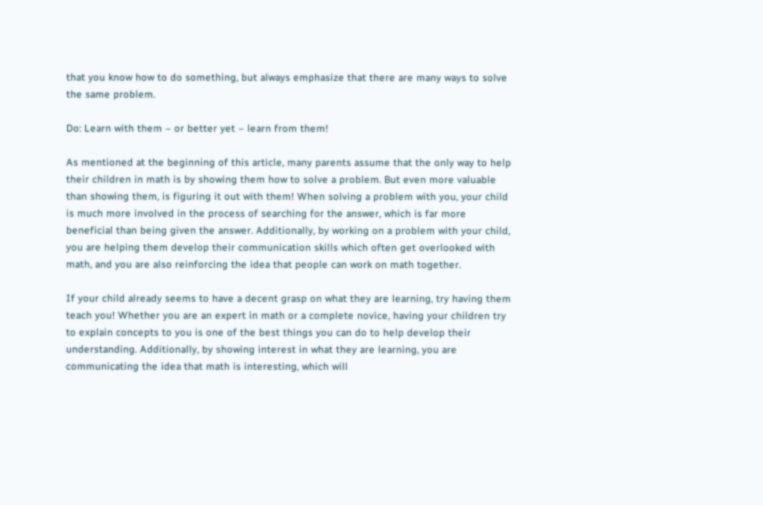that you know how to do something, but always emphasize that there are many ways to solve the same problem.

Do: Learn with them – or better yet – learn from them!

As mentioned at the beginning of this article, many parents assume that the only way to help their children in math is by showing them how to solve a problem. But even more valuable than showing them, is figuring it out with them! When solving a problem with you, your child is much more involved in the process of searching for the answer, which is far more beneficial than being given the answer. Additionally, by working on a problem with your child, you are helping them develop their communication skills which often get overlooked with math, and you are also reinforcing the idea that people can work on math together.

If your child already seems to have a decent grasp on what they are learning, try having them teach you! Whether you are an expert in math or a complete novice, having your children try to explain concepts to you is one of the best things you can do to help develop their understanding. Additionally, by showing interest in what they are learning, you are communicating the idea that math is interesting, which will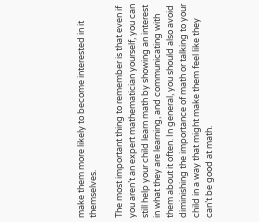make them more likely to become interested in it themselves.

The most important thing to remember is that even if you aren’t an expert mathematician yourself, you can still help your child learn math by showing an interest in what they are learning, and communicating with them about it often. In general, you should also avoid diminishing the importance of math or talking to your child in a way that might make them feel like they can’t be good at math.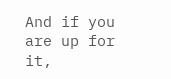And if you are up for it,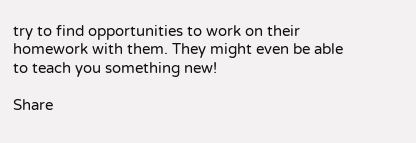try to find opportunities to work on their homework with them. They might even be able to teach you something new!

Share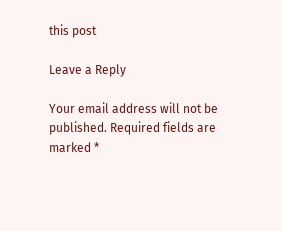this post

Leave a Reply

Your email address will not be published. Required fields are marked *